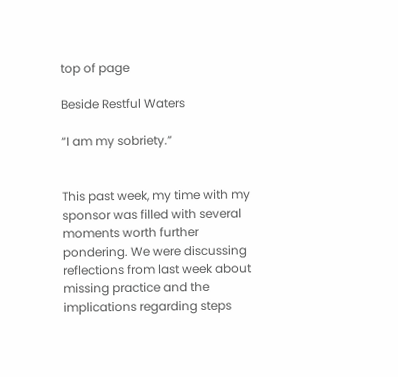top of page

Beside Restful Waters

“I am my sobriety.”


This past week, my time with my sponsor was filled with several moments worth further pondering. We were discussing reflections from last week about missing practice and the implications regarding steps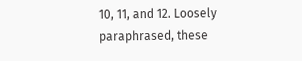10, 11, and 12. Loosely paraphrased, these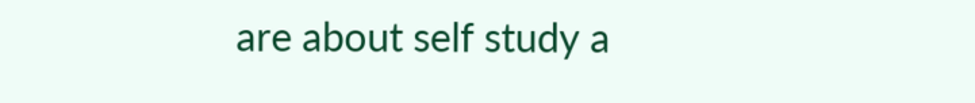are about self study a